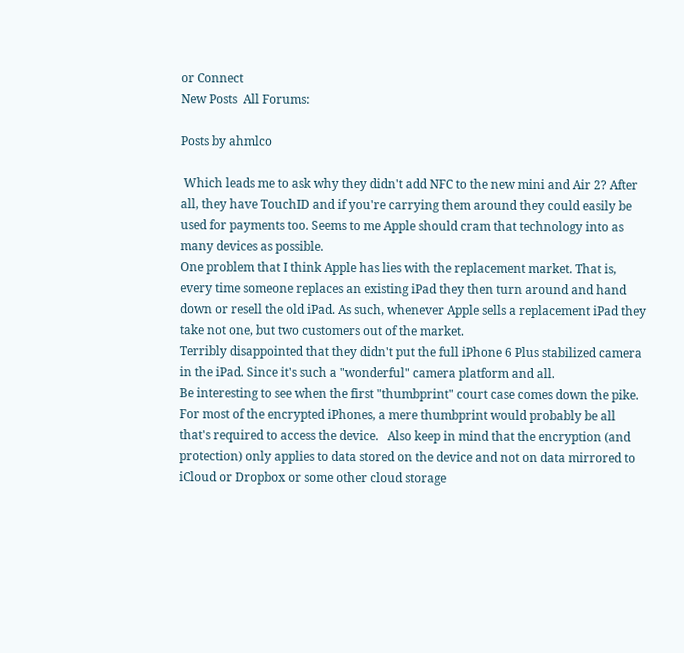or Connect
New Posts  All Forums:

Posts by ahmlco

 Which leads me to ask why they didn't add NFC to the new mini and Air 2? After all, they have TouchID and if you're carrying them around they could easily be used for payments too. Seems to me Apple should cram that technology into as many devices as possible.
One problem that I think Apple has lies with the replacement market. That is, every time someone replaces an existing iPad they then turn around and hand down or resell the old iPad. As such, whenever Apple sells a replacement iPad they take not one, but two customers out of the market.
Terribly disappointed that they didn't put the full iPhone 6 Plus stabilized camera in the iPad. Since it's such a "wonderful" camera platform and all.
Be interesting to see when the first "thumbprint" court case comes down the pike. For most of the encrypted iPhones, a mere thumbprint would probably be all that's required to access the device.   Also keep in mind that the encryption (and protection) only applies to data stored on the device and not on data mirrored to iCloud or Dropbox or some other cloud storage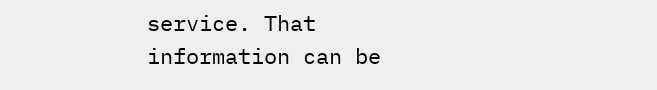service. That information can be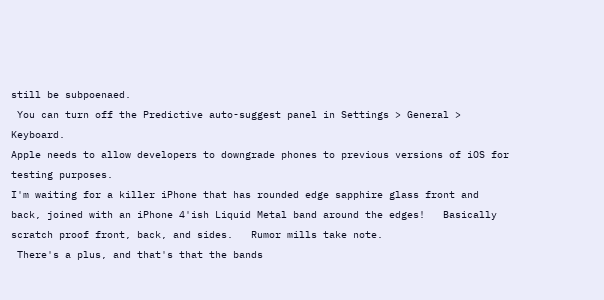still be subpoenaed.
 You can turn off the Predictive auto-suggest panel in Settings > General > Keyboard.
Apple needs to allow developers to downgrade phones to previous versions of iOS for testing purposes.
I'm waiting for a killer iPhone that has rounded edge sapphire glass front and back, joined with an iPhone 4'ish Liquid Metal band around the edges!   Basically scratch proof front, back, and sides.   Rumor mills take note.
 There's a plus, and that's that the bands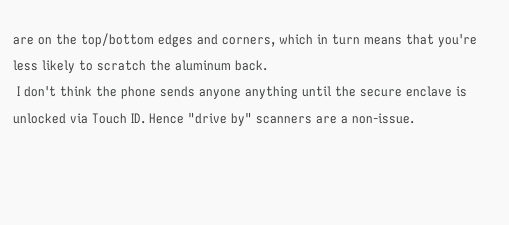are on the top/bottom edges and corners, which in turn means that you're less likely to scratch the aluminum back.
 I don't think the phone sends anyone anything until the secure enclave is unlocked via Touch ID. Hence "drive by" scanners are a non-issue.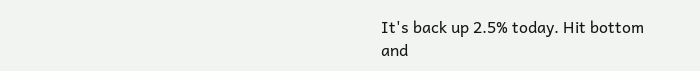It's back up 2.5% today. Hit bottom and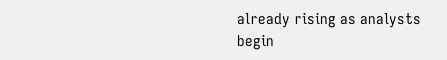already rising as analysts begin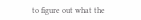to figure out what the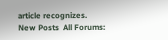article recognizes.
New Posts  All Forums: